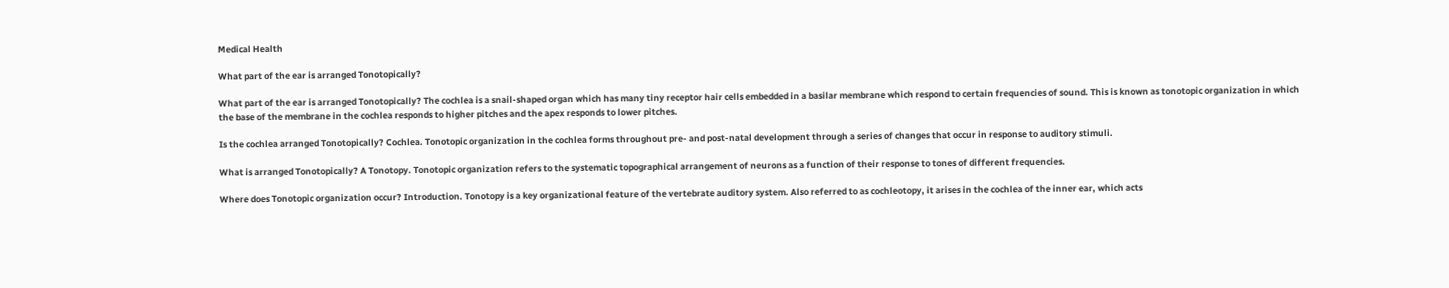Medical Health

What part of the ear is arranged Tonotopically?

What part of the ear is arranged Tonotopically? The cochlea is a snail-shaped organ which has many tiny receptor hair cells embedded in a basilar membrane which respond to certain frequencies of sound. This is known as tonotopic organization in which the base of the membrane in the cochlea responds to higher pitches and the apex responds to lower pitches.

Is the cochlea arranged Tonotopically? Cochlea. Tonotopic organization in the cochlea forms throughout pre- and post-natal development through a series of changes that occur in response to auditory stimuli.

What is arranged Tonotopically? A Tonotopy. Tonotopic organization refers to the systematic topographical arrangement of neurons as a function of their response to tones of different frequencies.

Where does Tonotopic organization occur? Introduction. Tonotopy is a key organizational feature of the vertebrate auditory system. Also referred to as cochleotopy, it arises in the cochlea of the inner ear, which acts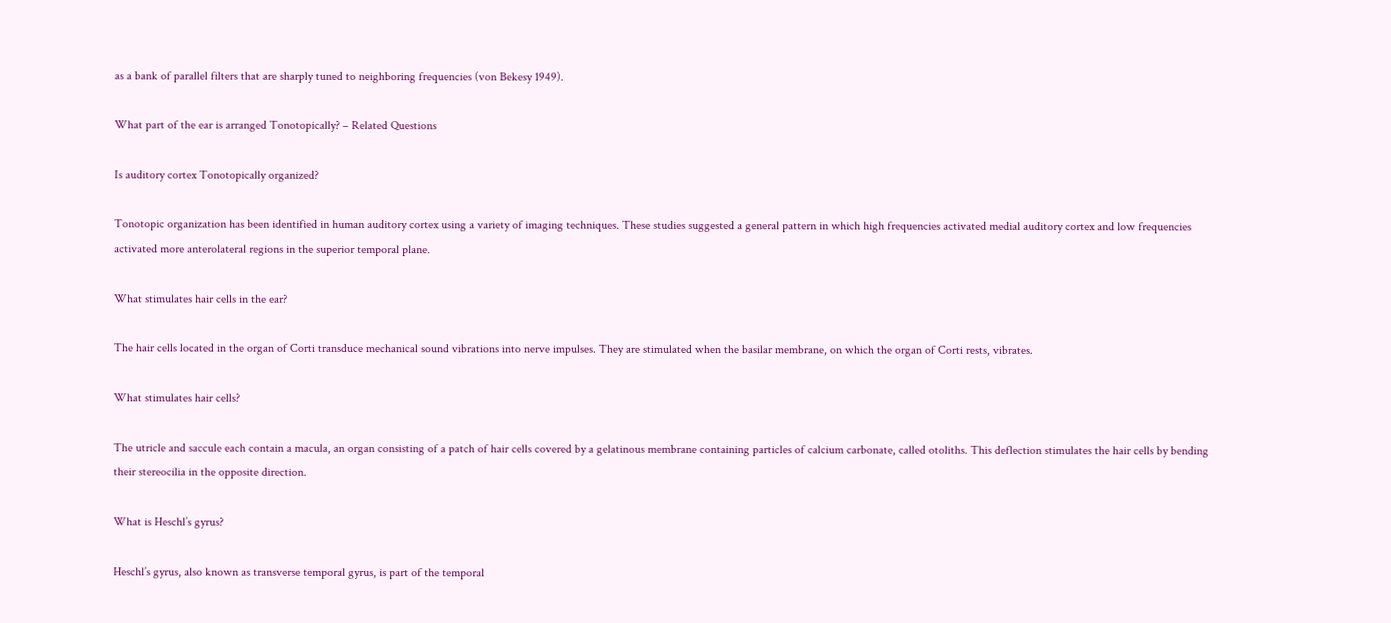as a bank of parallel filters that are sharply tuned to neighboring frequencies (von Bekesy 1949).

What part of the ear is arranged Tonotopically? – Related Questions

Is auditory cortex Tonotopically organized?

Tonotopic organization has been identified in human auditory cortex using a variety of imaging techniques. These studies suggested a general pattern in which high frequencies activated medial auditory cortex and low frequencies activated more anterolateral regions in the superior temporal plane.

What stimulates hair cells in the ear?

The hair cells located in the organ of Corti transduce mechanical sound vibrations into nerve impulses. They are stimulated when the basilar membrane, on which the organ of Corti rests, vibrates.

What stimulates hair cells?

The utricle and saccule each contain a macula, an organ consisting of a patch of hair cells covered by a gelatinous membrane containing particles of calcium carbonate, called otoliths. This deflection stimulates the hair cells by bending their stereocilia in the opposite direction.

What is Heschl’s gyrus?

Heschl’s gyrus, also known as transverse temporal gyrus, is part of the temporal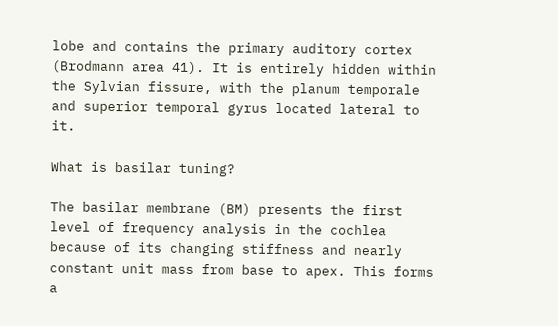lobe and contains the primary auditory cortex (Brodmann area 41). It is entirely hidden within the Sylvian fissure, with the planum temporale and superior temporal gyrus located lateral to it.

What is basilar tuning?

The basilar membrane (BM) presents the first level of frequency analysis in the cochlea because of its changing stiffness and nearly constant unit mass from base to apex. This forms a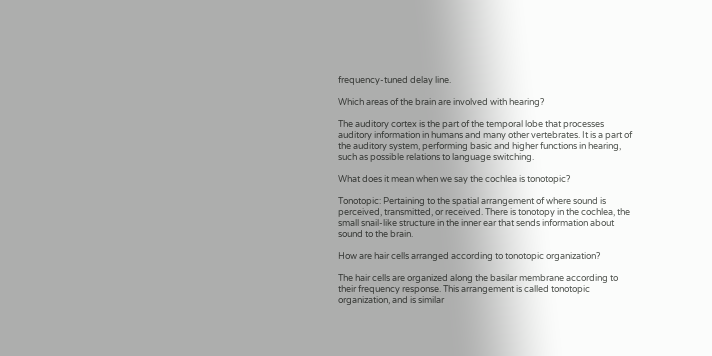frequency-tuned delay line.

Which areas of the brain are involved with hearing?

The auditory cortex is the part of the temporal lobe that processes auditory information in humans and many other vertebrates. It is a part of the auditory system, performing basic and higher functions in hearing, such as possible relations to language switching.

What does it mean when we say the cochlea is tonotopic?

Tonotopic: Pertaining to the spatial arrangement of where sound is perceived, transmitted, or received. There is tonotopy in the cochlea, the small snail-like structure in the inner ear that sends information about sound to the brain.

How are hair cells arranged according to tonotopic organization?

The hair cells are organized along the basilar membrane according to their frequency response. This arrangement is called tonotopic organization, and is similar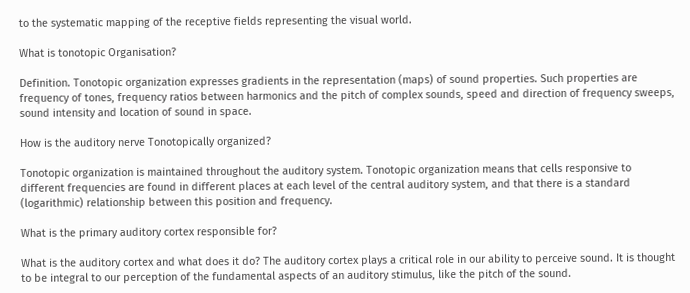to the systematic mapping of the receptive fields representing the visual world.

What is tonotopic Organisation?

Definition. Tonotopic organization expresses gradients in the representation (maps) of sound properties. Such properties are frequency of tones, frequency ratios between harmonics and the pitch of complex sounds, speed and direction of frequency sweeps, sound intensity and location of sound in space.

How is the auditory nerve Tonotopically organized?

Tonotopic organization is maintained throughout the auditory system. Tonotopic organization means that cells responsive to different frequencies are found in different places at each level of the central auditory system, and that there is a standard (logarithmic) relationship between this position and frequency.

What is the primary auditory cortex responsible for?

What is the auditory cortex and what does it do? The auditory cortex plays a critical role in our ability to perceive sound. It is thought to be integral to our perception of the fundamental aspects of an auditory stimulus, like the pitch of the sound.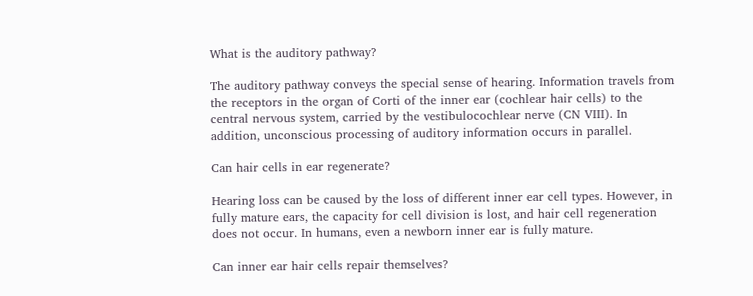What is the auditory pathway?

The auditory pathway conveys the special sense of hearing. Information travels from the receptors in the organ of Corti of the inner ear (cochlear hair cells) to the central nervous system, carried by the vestibulocochlear nerve (CN VIII). In addition, unconscious processing of auditory information occurs in parallel.

Can hair cells in ear regenerate?

Hearing loss can be caused by the loss of different inner ear cell types. However, in fully mature ears, the capacity for cell division is lost, and hair cell regeneration does not occur. In humans, even a newborn inner ear is fully mature.

Can inner ear hair cells repair themselves?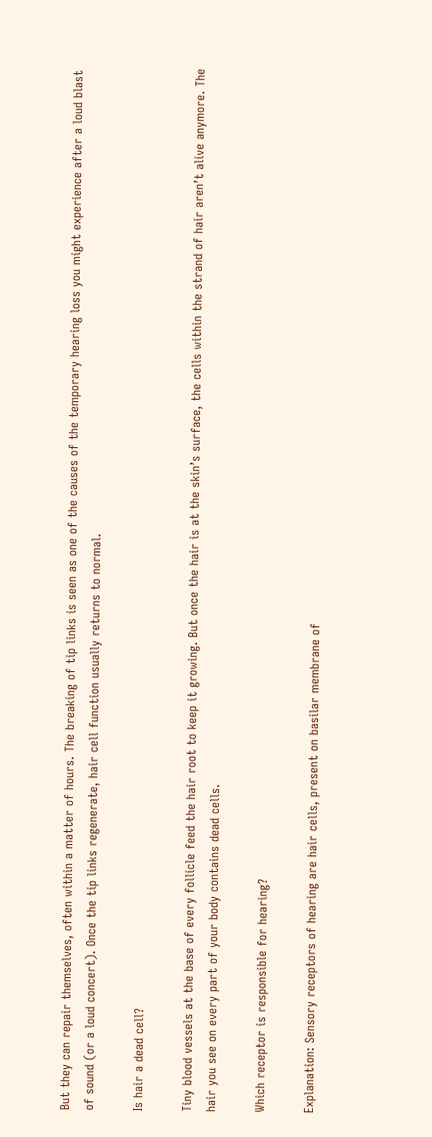But they can repair themselves, often within a matter of hours. The breaking of tip links is seen as one of the causes of the temporary hearing loss you might experience after a loud blast of sound (or a loud concert). Once the tip links regenerate, hair cell function usually returns to normal.

Is hair a dead cell?

Tiny blood vessels at the base of every follicle feed the hair root to keep it growing. But once the hair is at the skin’s surface, the cells within the strand of hair aren’t alive anymore. The hair you see on every part of your body contains dead cells.

Which receptor is responsible for hearing?

Explanation: Sensory receptors of hearing are hair cells, present on basilar membrane of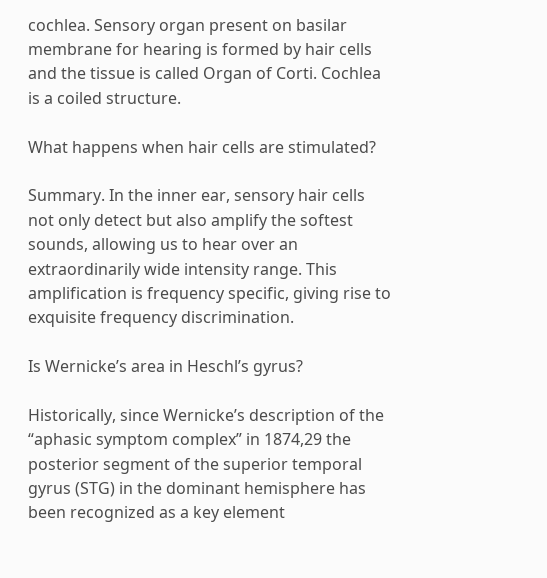cochlea. Sensory organ present on basilar membrane for hearing is formed by hair cells and the tissue is called Organ of Corti. Cochlea is a coiled structure.

What happens when hair cells are stimulated?

Summary. In the inner ear, sensory hair cells not only detect but also amplify the softest sounds, allowing us to hear over an extraordinarily wide intensity range. This amplification is frequency specific, giving rise to exquisite frequency discrimination.

Is Wernicke’s area in Heschl’s gyrus?

Historically, since Wernicke’s description of the “aphasic symptom complex” in 1874,29 the posterior segment of the superior temporal gyrus (STG) in the dominant hemisphere has been recognized as a key element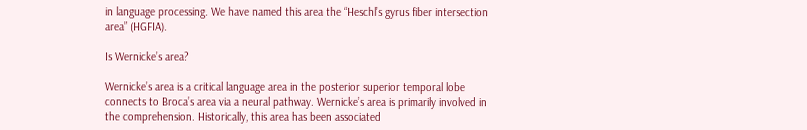in language processing. We have named this area the “Heschl’s gyrus fiber intersection area” (HGFIA).

Is Wernicke’s area?

Wernicke’s area is a critical language area in the posterior superior temporal lobe connects to Broca’s area via a neural pathway. Wernicke’s area is primarily involved in the comprehension. Historically, this area has been associated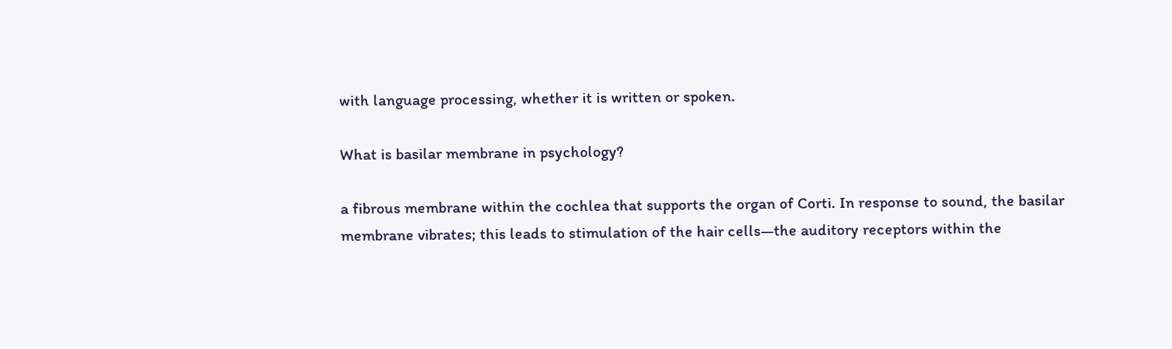with language processing, whether it is written or spoken.

What is basilar membrane in psychology?

a fibrous membrane within the cochlea that supports the organ of Corti. In response to sound, the basilar membrane vibrates; this leads to stimulation of the hair cells—the auditory receptors within the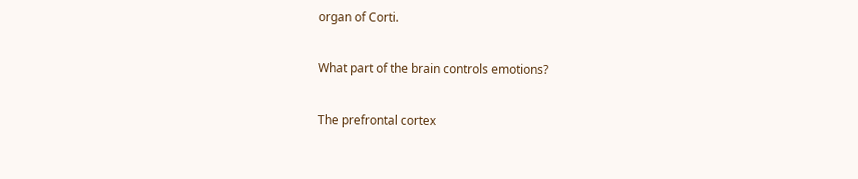organ of Corti.

What part of the brain controls emotions?

The prefrontal cortex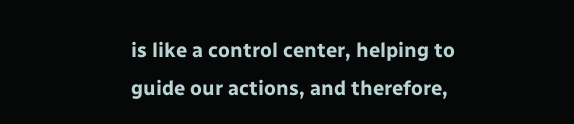is like a control center, helping to guide our actions, and therefore,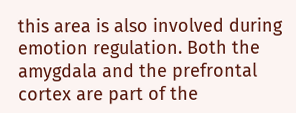this area is also involved during emotion regulation. Both the amygdala and the prefrontal cortex are part of the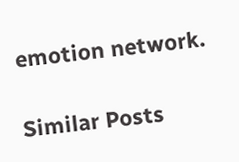emotion network.

Similar Posts